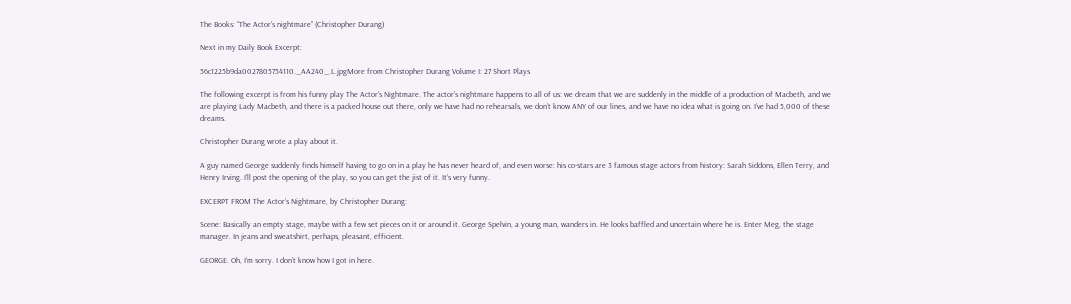The Books: “The Actor’s nightmare” (Christopher Durang)

Next in my Daily Book Excerpt:

56c1225b9da0027805754110._AA240_.L.jpgMore from Christopher Durang Volume I: 27 Short Plays

The following excerpt is from his funny play The Actor’s Nightmare. The actor’s nightmare happens to all of us: we dream that we are suddenly in the middle of a production of Macbeth, and we are playing Lady Macbeth, and there is a packed house out there, only we have had no rehearsals, we don’t know ANY of our lines, and we have no idea what is going on. I’ve had 5,000 of these dreams.

Christopher Durang wrote a play about it.

A guy named George suddenly finds himself having to go on in a play he has never heard of, and even worse: his co-stars are 3 famous stage actors from history: Sarah Siddons, Ellen Terry, and Henry Irving. I’ll post the opening of the play, so you can get the jist of it. It’s very funny.

EXCERPT FROM The Actor’s Nightmare, by Christopher Durang:

Scene: Basically an empty stage, maybe with a few set pieces on it or around it. George Spelvin, a young man, wanders in. He looks baffled and uncertain where he is. Enter Meg, the stage manager. In jeans and sweatshirt, perhaps, pleasant, efficient.

GEORGE. Oh, I’m sorry. I don’t know how I got in here.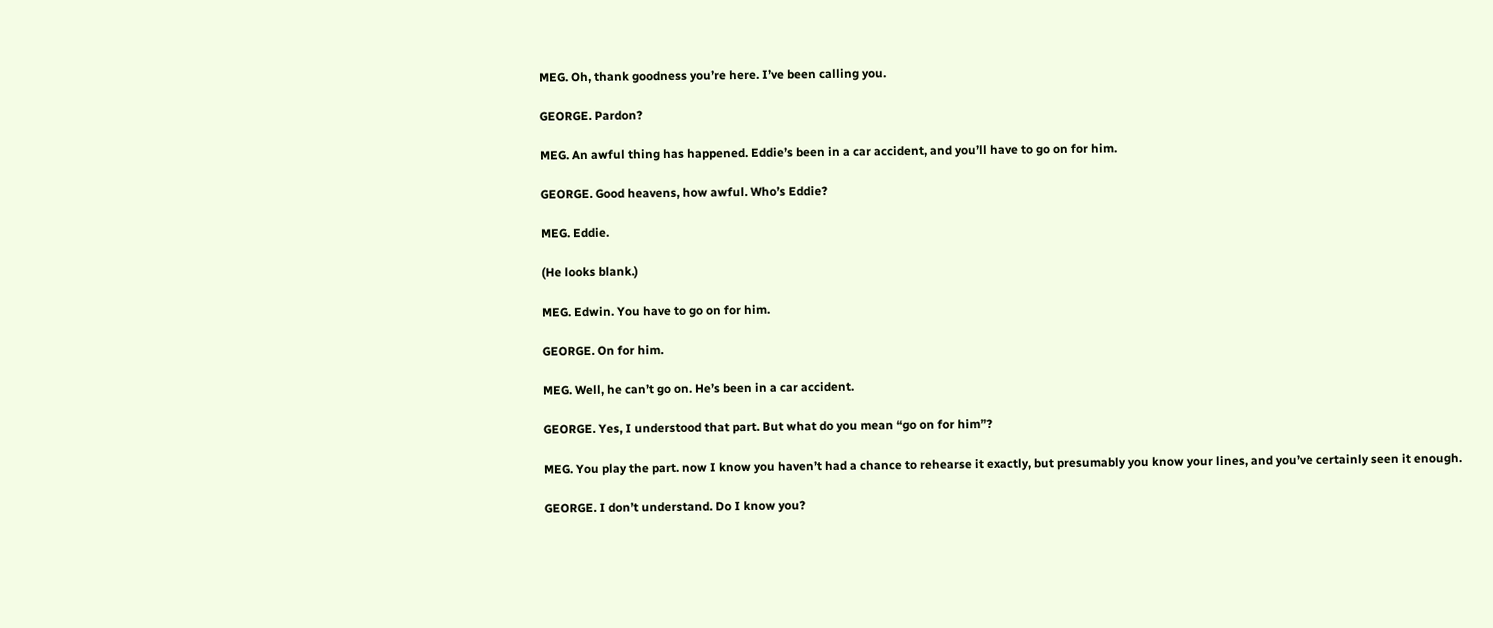MEG. Oh, thank goodness you’re here. I’ve been calling you.

GEORGE. Pardon?

MEG. An awful thing has happened. Eddie’s been in a car accident, and you’ll have to go on for him.

GEORGE. Good heavens, how awful. Who’s Eddie?

MEG. Eddie.

(He looks blank.)

MEG. Edwin. You have to go on for him.

GEORGE. On for him.

MEG. Well, he can’t go on. He’s been in a car accident.

GEORGE. Yes, I understood that part. But what do you mean “go on for him”?

MEG. You play the part. now I know you haven’t had a chance to rehearse it exactly, but presumably you know your lines, and you’ve certainly seen it enough.

GEORGE. I don’t understand. Do I know you?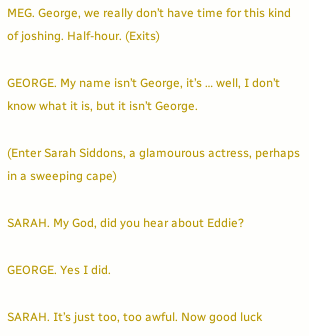MEG. George, we really don’t have time for this kind of joshing. Half-hour. (Exits)

GEORGE. My name isn’t George, it’s … well, I don’t know what it is, but it isn’t George.

(Enter Sarah Siddons, a glamourous actress, perhaps in a sweeping cape)

SARAH. My God, did you hear about Eddie?

GEORGE. Yes I did.

SARAH. It’s just too, too awful. Now good luck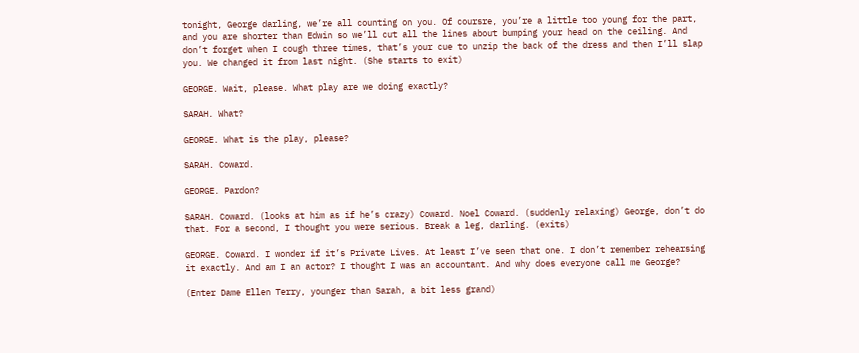tonight, George darling, we’re all counting on you. Of coursre, you’re a little too young for the part, and you are shorter than Edwin so we’ll cut all the lines about bumping your head on the ceiling. And don’t forget when I cough three times, that’s your cue to unzip the back of the dress and then I’ll slap you. We changed it from last night. (She starts to exit)

GEORGE. Wait, please. What play are we doing exactly?

SARAH. What?

GEORGE. What is the play, please?

SARAH. Coward.

GEORGE. Pardon?

SARAH. Coward. (looks at him as if he’s crazy) Coward. Noel Coward. (suddenly relaxing) George, don’t do that. For a second, I thought you were serious. Break a leg, darling. (exits)

GEORGE. Coward. I wonder if it’s Private Lives. At least I’ve seen that one. I don’t remember rehearsing it exactly. And am I an actor? I thought I was an accountant. And why does everyone call me George?

(Enter Dame Ellen Terry, younger than Sarah, a bit less grand)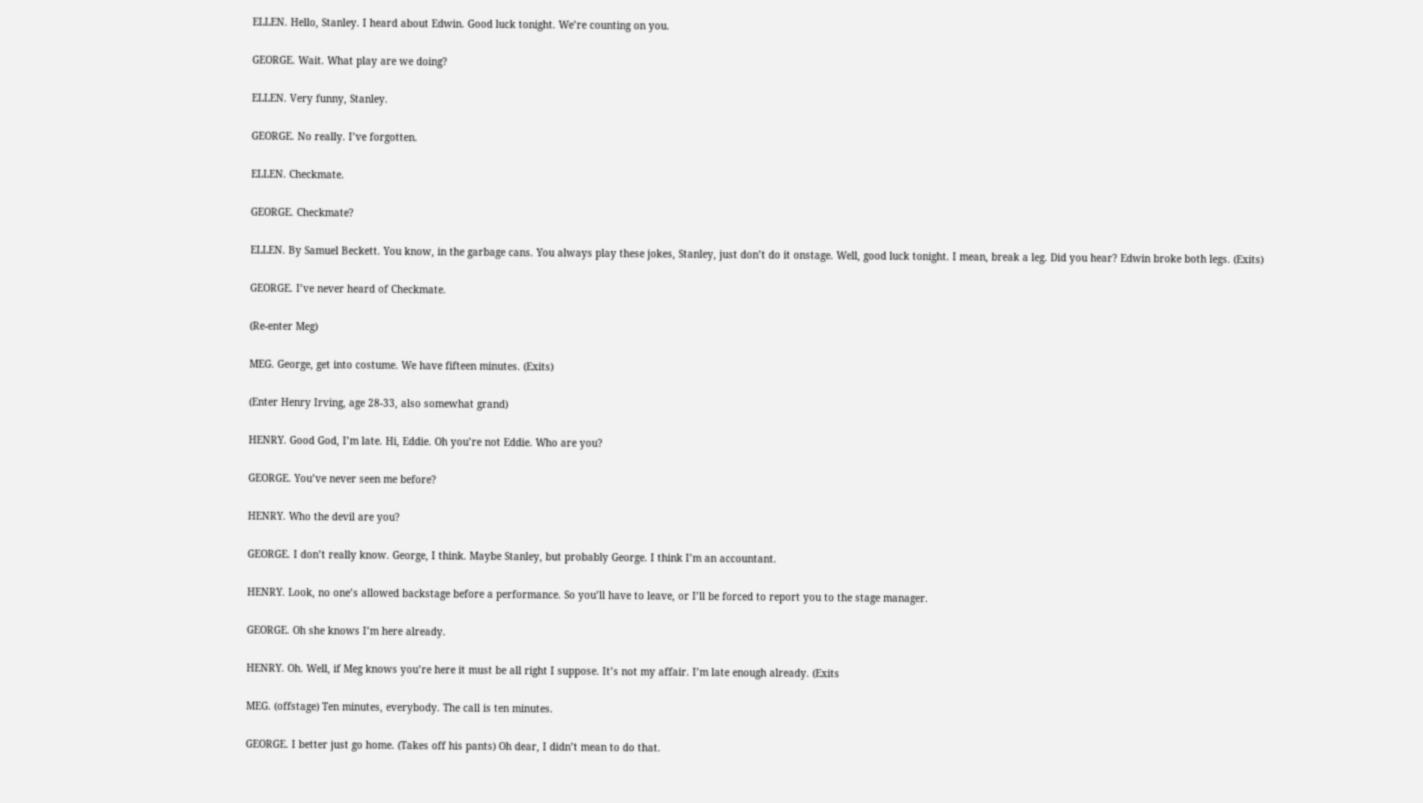ELLEN. Hello, Stanley. I heard about Edwin. Good luck tonight. We’re counting on you.

GEORGE. Wait. What play are we doing?

ELLEN. Very funny, Stanley.

GEORGE. No really. I’ve forgotten.

ELLEN. Checkmate.

GEORGE. Checkmate?

ELLEN. By Samuel Beckett. You know, in the garbage cans. You always play these jokes, Stanley, just don’t do it onstage. Well, good luck tonight. I mean, break a leg. Did you hear? Edwin broke both legs. (Exits)

GEORGE. I’ve never heard of Checkmate.

(Re-enter Meg)

MEG. George, get into costume. We have fifteen minutes. (Exits)

(Enter Henry Irving, age 28-33, also somewhat grand)

HENRY. Good God, I’m late. Hi, Eddie. Oh you’re not Eddie. Who are you?

GEORGE. You’ve never seen me before?

HENRY. Who the devil are you?

GEORGE. I don’t really know. George, I think. Maybe Stanley, but probably George. I think I’m an accountant.

HENRY. Look, no one’s allowed backstage before a performance. So you’ll have to leave, or I’ll be forced to report you to the stage manager.

GEORGE. Oh she knows I’m here already.

HENRY. Oh. Well, if Meg knows you’re here it must be all right I suppose. It’s not my affair. I’m late enough already. (Exits

MEG. (offstage) Ten minutes, everybody. The call is ten minutes.

GEORGE. I better just go home. (Takes off his pants) Oh dear, I didn’t mean to do that.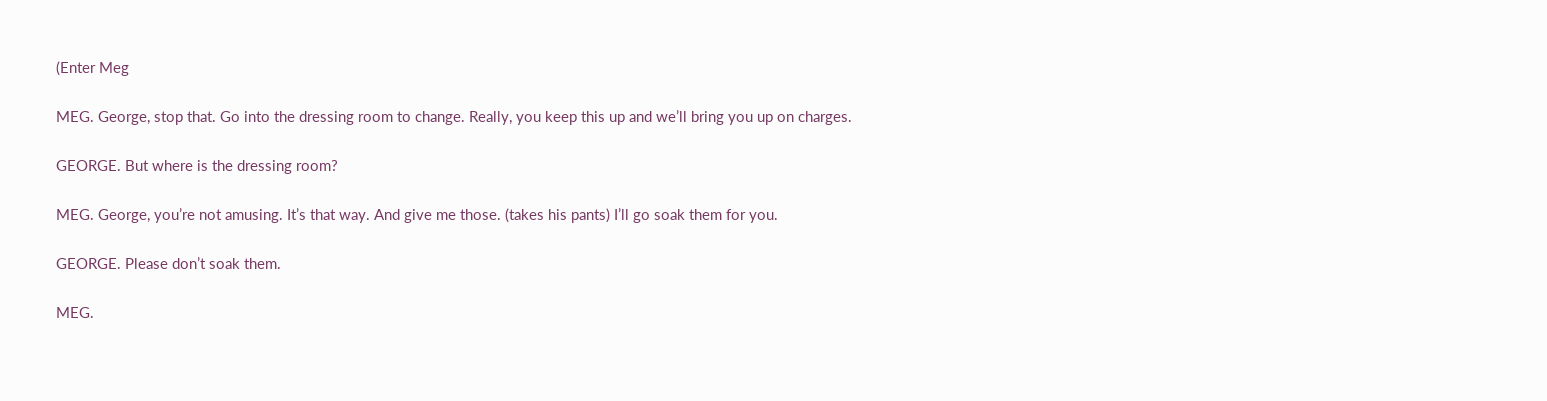(Enter Meg

MEG. George, stop that. Go into the dressing room to change. Really, you keep this up and we’ll bring you up on charges.

GEORGE. But where is the dressing room?

MEG. George, you’re not amusing. It’s that way. And give me those. (takes his pants) I’ll go soak them for you.

GEORGE. Please don’t soak them.

MEG.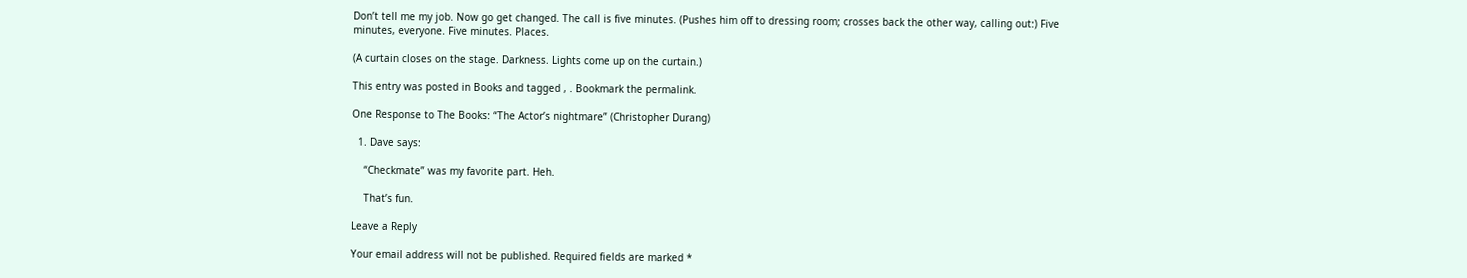Don’t tell me my job. Now go get changed. The call is five minutes. (Pushes him off to dressing room; crosses back the other way, calling out:) Five minutes, everyone. Five minutes. Places.

(A curtain closes on the stage. Darkness. Lights come up on the curtain.)

This entry was posted in Books and tagged , . Bookmark the permalink.

One Response to The Books: “The Actor’s nightmare” (Christopher Durang)

  1. Dave says:

    “Checkmate” was my favorite part. Heh.

    That’s fun.

Leave a Reply

Your email address will not be published. Required fields are marked *